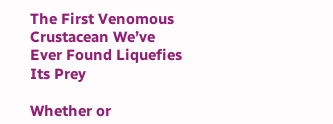The First Venomous Crustacean We’ve Ever Found Liquefies Its Prey

Whether or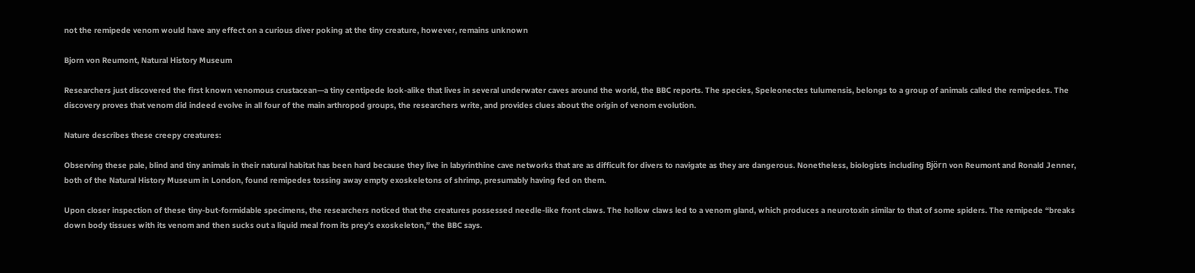not the remipede venom would have any effect on a curious diver poking at the tiny creature, however, remains unknown

Bjorn von Reumont, Natural History Museum

Researchers just discovered the first known venomous crustacean—a tiny centipede look-alike that lives in several underwater caves around the world, the BBC reports. The species, Speleonectes tulumensis, belongs to a group of animals called the remipedes. The discovery proves that venom did indeed evolve in all four of the main arthropod groups, the researchers write, and provides clues about the origin of venom evolution.

Nature describes these creepy creatures:

Observing these pale, blind and tiny animals in their natural habitat has been hard because they live in labyrinthine cave networks that are as difficult for divers to navigate as they are dangerous. Nonetheless, biologists including Björn von Reumont and Ronald Jenner, both of the Natural History Museum in London, found remipedes tossing away empty exoskeletons of shrimp, presumably having fed on them.

Upon closer inspection of these tiny-but-formidable specimens, the researchers noticed that the creatures possessed needle-like front claws. The hollow claws led to a venom gland, which produces a neurotoxin similar to that of some spiders. The remipede “breaks down body tissues with its venom and then sucks out a liquid meal from its prey’s exoskeleton,” the BBC says.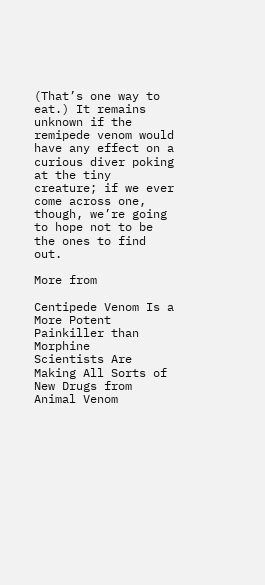(That’s one way to eat.) It remains unknown if the remipede venom would have any effect on a curious diver poking at the tiny creature; if we ever come across one, though, we’re going to hope not to be the ones to find out.

More from

Centipede Venom Is a More Potent Painkiller than Morphine
Scientists Are Making All Sorts of New Drugs from Animal Venom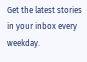Get the latest stories in your inbox every weekday.